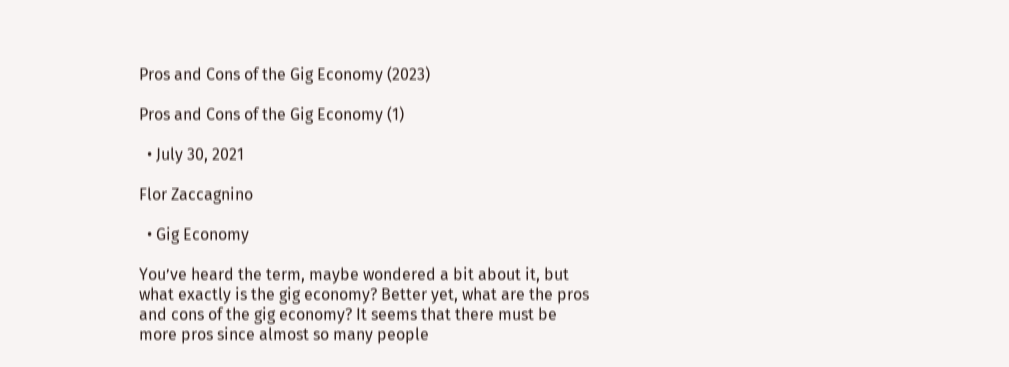Pros and Cons of the Gig Economy (2023)

Pros and Cons of the Gig Economy (1)

  • July 30, 2021

Flor Zaccagnino

  • Gig Economy

You’ve heard the term, maybe wondered a bit about it, but what exactly is the gig economy? Better yet, what are the pros and cons of the gig economy? It seems that there must be more pros since almost so many people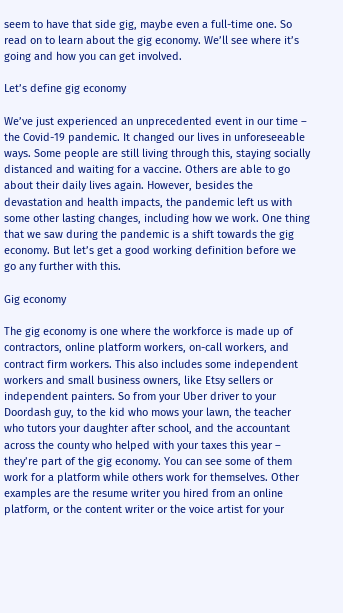seem to have that side gig, maybe even a full-time one. So read on to learn about the gig economy. We’ll see where it’s going and how you can get involved.

Let’s define gig economy

We’ve just experienced an unprecedented event in our time – the Covid-19 pandemic. It changed our lives in unforeseeable ways. Some people are still living through this, staying socially distanced and waiting for a vaccine. Others are able to go about their daily lives again. However, besides the devastation and health impacts, the pandemic left us with some other lasting changes, including how we work. One thing that we saw during the pandemic is a shift towards the gig economy. But let’s get a good working definition before we go any further with this.

Gig economy

The gig economy is one where the workforce is made up of contractors, online platform workers, on-call workers, and contract firm workers. This also includes some independent workers and small business owners, like Etsy sellers or independent painters. So from your Uber driver to your Doordash guy, to the kid who mows your lawn, the teacher who tutors your daughter after school, and the accountant across the county who helped with your taxes this year – they’re part of the gig economy. You can see some of them work for a platform while others work for themselves. Other examples are the resume writer you hired from an online platform, or the content writer or the voice artist for your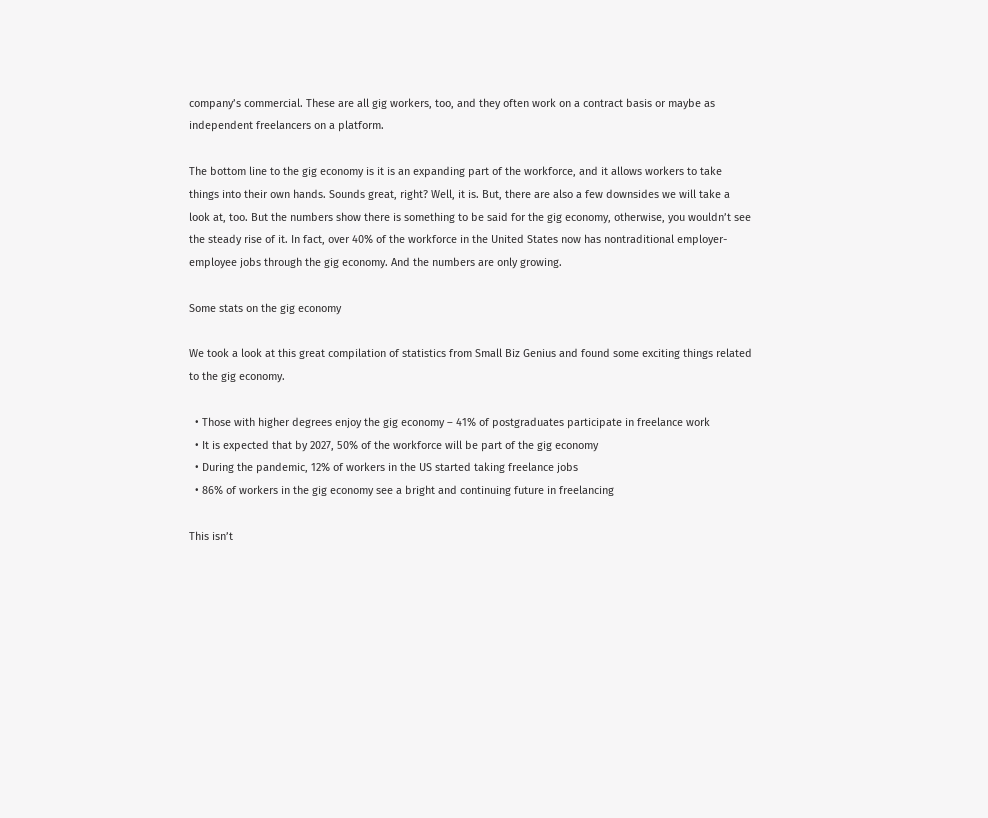company’s commercial. These are all gig workers, too, and they often work on a contract basis or maybe as independent freelancers on a platform.

The bottom line to the gig economy is it is an expanding part of the workforce, and it allows workers to take things into their own hands. Sounds great, right? Well, it is. But, there are also a few downsides we will take a look at, too. But the numbers show there is something to be said for the gig economy, otherwise, you wouldn’t see the steady rise of it. In fact, over 40% of the workforce in the United States now has nontraditional employer-employee jobs through the gig economy. And the numbers are only growing.

Some stats on the gig economy

We took a look at this great compilation of statistics from Small Biz Genius and found some exciting things related to the gig economy.

  • Those with higher degrees enjoy the gig economy – 41% of postgraduates participate in freelance work
  • It is expected that by 2027, 50% of the workforce will be part of the gig economy
  • During the pandemic, 12% of workers in the US started taking freelance jobs
  • 86% of workers in the gig economy see a bright and continuing future in freelancing

This isn’t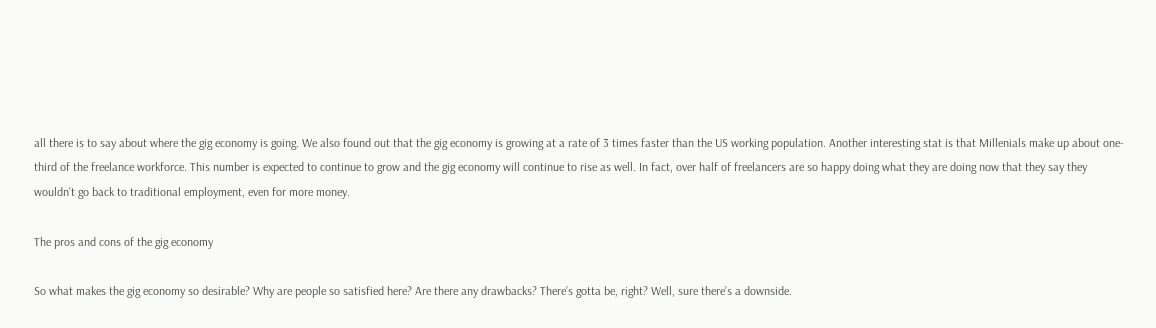all there is to say about where the gig economy is going. We also found out that the gig economy is growing at a rate of 3 times faster than the US working population. Another interesting stat is that Millenials make up about one-third of the freelance workforce. This number is expected to continue to grow and the gig economy will continue to rise as well. In fact, over half of freelancers are so happy doing what they are doing now that they say they wouldn’t go back to traditional employment, even for more money.

The pros and cons of the gig economy

So what makes the gig economy so desirable? Why are people so satisfied here? Are there any drawbacks? There’s gotta be, right? Well, sure there’s a downside.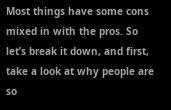Most things have some cons mixed in with the pros. So let’s break it down, and first, take a look at why people are so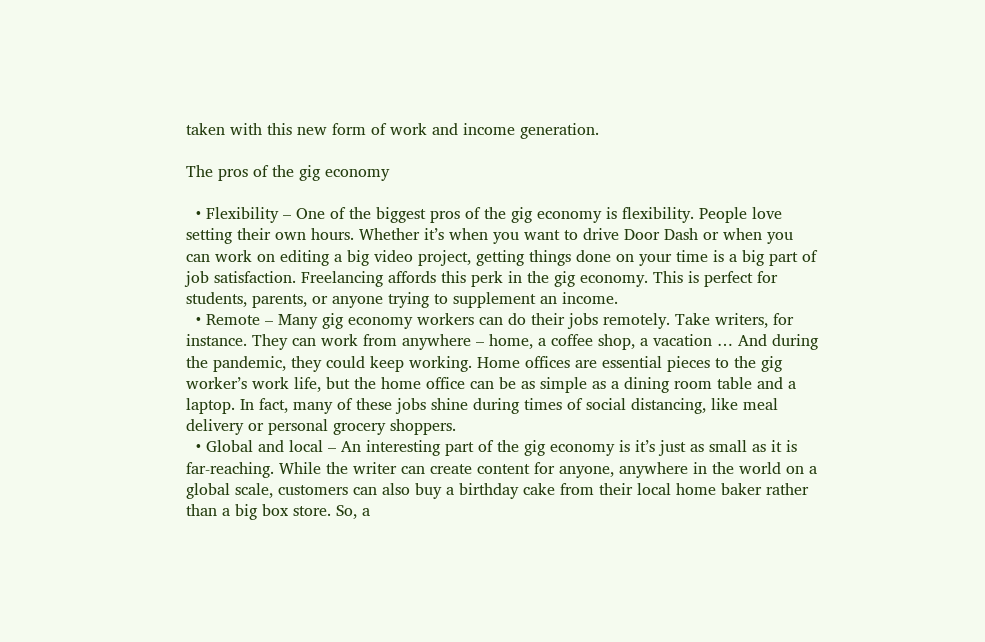taken with this new form of work and income generation.

The pros of the gig economy

  • Flexibility – One of the biggest pros of the gig economy is flexibility. People love setting their own hours. Whether it’s when you want to drive Door Dash or when you can work on editing a big video project, getting things done on your time is a big part of job satisfaction. Freelancing affords this perk in the gig economy. This is perfect for students, parents, or anyone trying to supplement an income.
  • Remote – Many gig economy workers can do their jobs remotely. Take writers, for instance. They can work from anywhere – home, a coffee shop, a vacation … And during the pandemic, they could keep working. Home offices are essential pieces to the gig worker’s work life, but the home office can be as simple as a dining room table and a laptop. In fact, many of these jobs shine during times of social distancing, like meal delivery or personal grocery shoppers.
  • Global and local – An interesting part of the gig economy is it’s just as small as it is far-reaching. While the writer can create content for anyone, anywhere in the world on a global scale, customers can also buy a birthday cake from their local home baker rather than a big box store. So, a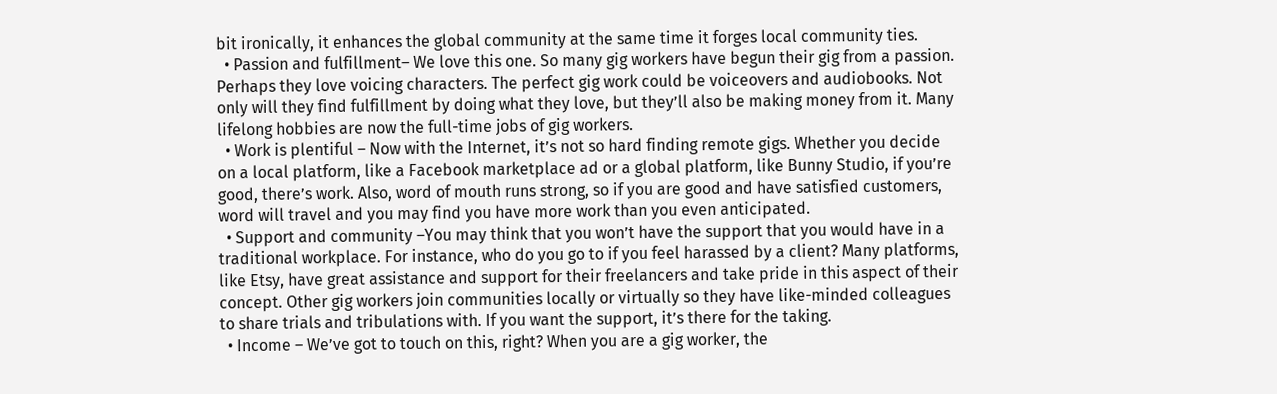bit ironically, it enhances the global community at the same time it forges local community ties.
  • Passion and fulfillment– We love this one. So many gig workers have begun their gig from a passion. Perhaps they love voicing characters. The perfect gig work could be voiceovers and audiobooks. Not only will they find fulfillment by doing what they love, but they’ll also be making money from it. Many lifelong hobbies are now the full-time jobs of gig workers.
  • Work is plentiful – Now with the Internet, it’s not so hard finding remote gigs. Whether you decide on a local platform, like a Facebook marketplace ad or a global platform, like Bunny Studio, if you’re good, there’s work. Also, word of mouth runs strong, so if you are good and have satisfied customers, word will travel and you may find you have more work than you even anticipated.
  • Support and community –You may think that you won’t have the support that you would have in a traditional workplace. For instance, who do you go to if you feel harassed by a client? Many platforms, like Etsy, have great assistance and support for their freelancers and take pride in this aspect of their concept. Other gig workers join communities locally or virtually so they have like-minded colleagues to share trials and tribulations with. If you want the support, it’s there for the taking.
  • Income – We’ve got to touch on this, right? When you are a gig worker, the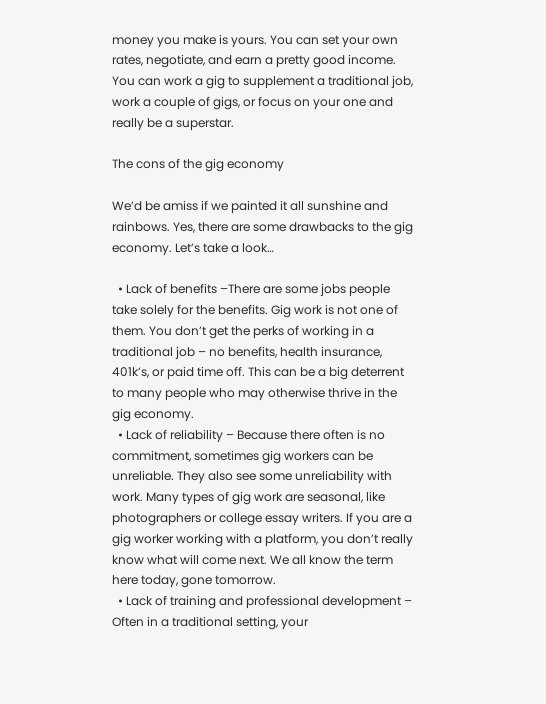money you make is yours. You can set your own rates, negotiate, and earn a pretty good income. You can work a gig to supplement a traditional job, work a couple of gigs, or focus on your one and really be a superstar.

The cons of the gig economy

We’d be amiss if we painted it all sunshine and rainbows. Yes, there are some drawbacks to the gig economy. Let’s take a look…

  • Lack of benefits –There are some jobs people take solely for the benefits. Gig work is not one of them. You don’t get the perks of working in a traditional job – no benefits, health insurance, 401k’s, or paid time off. This can be a big deterrent to many people who may otherwise thrive in the gig economy.
  • Lack of reliability – Because there often is no commitment, sometimes gig workers can be unreliable. They also see some unreliability with work. Many types of gig work are seasonal, like photographers or college essay writers. If you are a gig worker working with a platform, you don’t really know what will come next. We all know the term here today, gone tomorrow.
  • Lack of training and professional development – Often in a traditional setting, your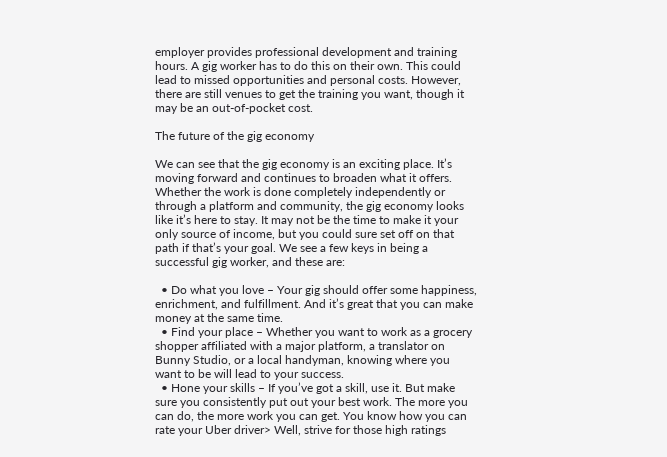employer provides professional development and training hours. A gig worker has to do this on their own. This could lead to missed opportunities and personal costs. However, there are still venues to get the training you want, though it may be an out-of-pocket cost.

The future of the gig economy

We can see that the gig economy is an exciting place. It’s moving forward and continues to broaden what it offers. Whether the work is done completely independently or through a platform and community, the gig economy looks like it’s here to stay. It may not be the time to make it your only source of income, but you could sure set off on that path if that’s your goal. We see a few keys in being a successful gig worker, and these are:

  • Do what you love – Your gig should offer some happiness, enrichment, and fulfillment. And it’s great that you can make money at the same time.
  • Find your place – Whether you want to work as a grocery shopper affiliated with a major platform, a translator on Bunny Studio, or a local handyman, knowing where you want to be will lead to your success.
  • Hone your skills – If you’ve got a skill, use it. But make sure you consistently put out your best work. The more you can do, the more work you can get. You know how you can rate your Uber driver> Well, strive for those high ratings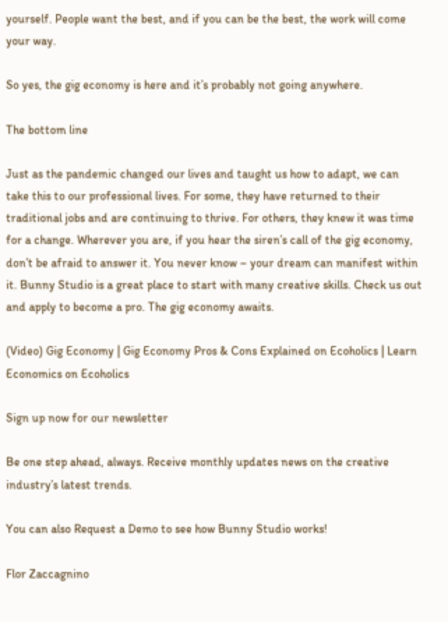yourself. People want the best, and if you can be the best, the work will come your way.

So yes, the gig economy is here and it’s probably not going anywhere.

The bottom line

Just as the pandemic changed our lives and taught us how to adapt, we can take this to our professional lives. For some, they have returned to their traditional jobs and are continuing to thrive. For others, they knew it was time for a change. Wherever you are, if you hear the siren’s call of the gig economy, don’t be afraid to answer it. You never know – your dream can manifest within it. Bunny Studio is a great place to start with many creative skills. Check us out and apply to become a pro. The gig economy awaits.

(Video) Gig Economy | Gig Economy Pros & Cons Explained on Ecoholics | Learn Economics on Ecoholics

Sign up now for our newsletter

Be one step ahead, always. Receive monthly updates news on the creative industry’s latest trends.

You can also Request a Demo to see how Bunny Studio works!

Flor Zaccagnino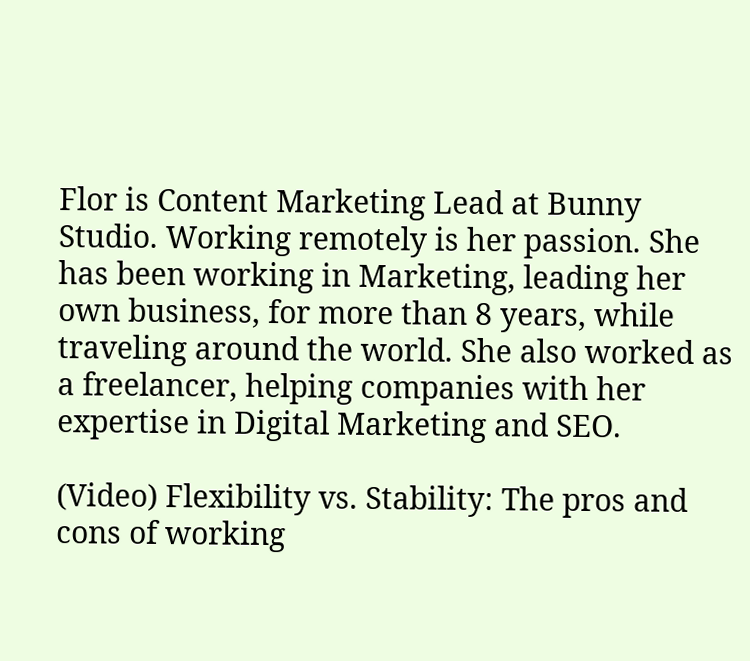Flor is Content Marketing Lead at Bunny Studio. Working remotely is her passion. She has been working in Marketing, leading her own business, for more than 8 years, while traveling around the world. She also worked as a freelancer, helping companies with her expertise in Digital Marketing and SEO.

(Video) Flexibility vs. Stability: The pros and cons of working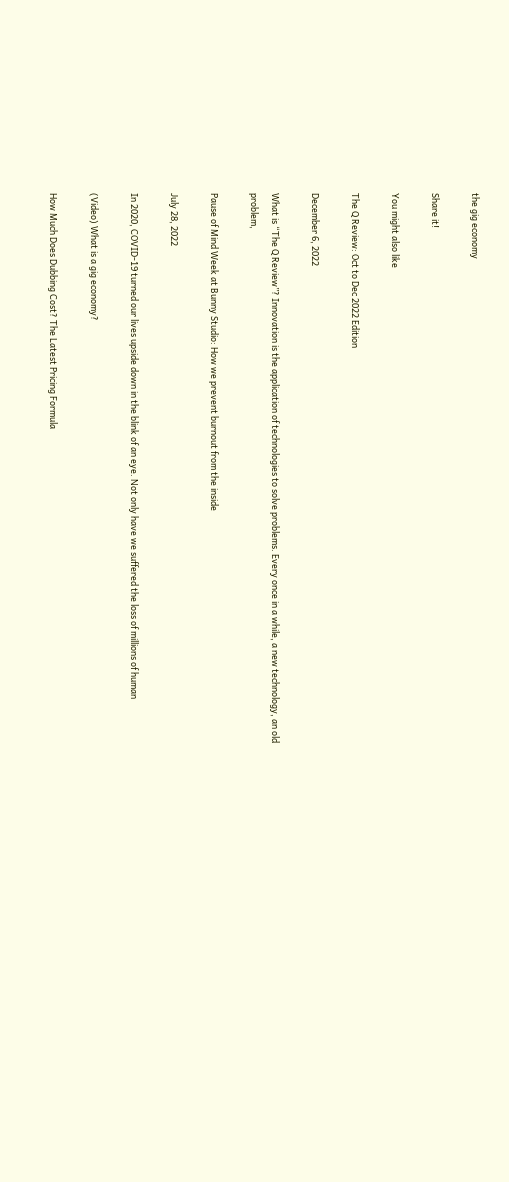the gig economy

Share it!

You might also like

The Q Review: Oct to Dec 2022 Edition

December 6, 2022

What is “The Q Review”? Innovation is the application of technologies to solve problems. Every once in a while, a new technology, an old problem,

Pause of Mind Week at Bunny Studio: How we prevent burnout from the inside

July 28, 2022

In 2020, COVID-19 turned our lives upside down in the blink of an eye. Not only have we suffered the loss of millions of human

(Video) What is a gig economy?

How Much Does Dubbing Cost? The Latest Pricing Formula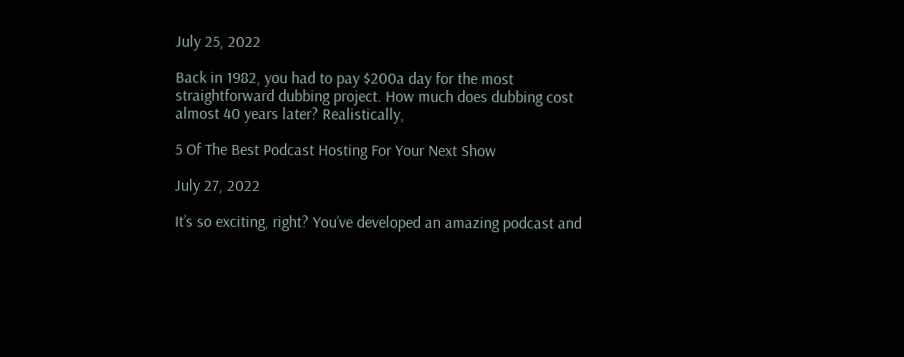July 25, 2022

Back in 1982, you had to pay $200a day for the most straightforward dubbing project. How much does dubbing cost almost 40 years later? Realistically,

5 Of The Best Podcast Hosting For Your Next Show

July 27, 2022

It’s so exciting, right? You’ve developed an amazing podcast and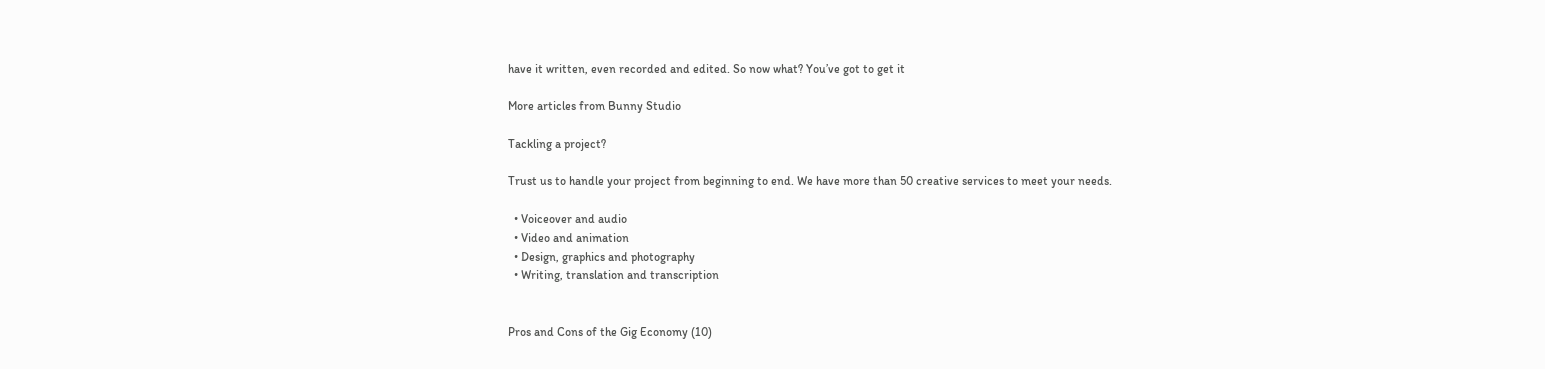have it written, even recorded and edited. So now what? You’ve got to get it

More articles from Bunny Studio

Tackling a project?

Trust us to handle your project from beginning to end. We have more than 50 creative services to meet your needs.

  • Voiceover and audio
  • Video and animation
  • Design, graphics and photography
  • Writing, translation and transcription


Pros and Cons of the Gig Economy (10)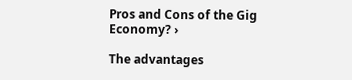Pros and Cons of the Gig Economy? ›

The advantages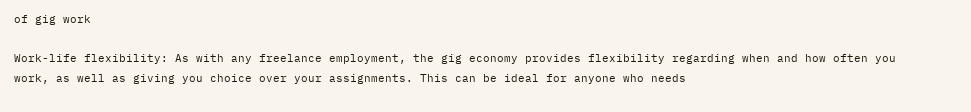of gig work

Work-life flexibility: As with any freelance employment, the gig economy provides flexibility regarding when and how often you work, as well as giving you choice over your assignments. This can be ideal for anyone who needs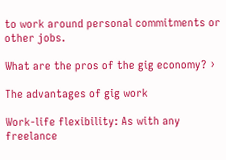to work around personal commitments or other jobs.

What are the pros of the gig economy? ›

The advantages of gig work

Work-life flexibility: As with any freelance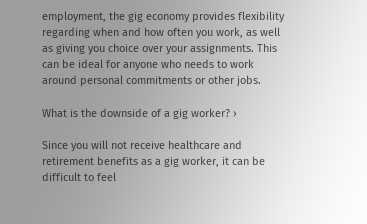employment, the gig economy provides flexibility regarding when and how often you work, as well as giving you choice over your assignments. This can be ideal for anyone who needs to work around personal commitments or other jobs.

What is the downside of a gig worker? ›

Since you will not receive healthcare and retirement benefits as a gig worker, it can be difficult to feel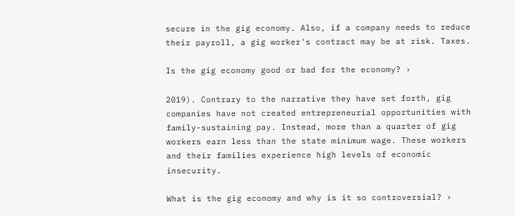secure in the gig economy. Also, if a company needs to reduce their payroll, a gig worker's contract may be at risk. Taxes.

Is the gig economy good or bad for the economy? ›

2019). Contrary to the narrative they have set forth, gig companies have not created entrepreneurial opportunities with family-sustaining pay. Instead, more than a quarter of gig workers earn less than the state minimum wage. These workers and their families experience high levels of economic insecurity.

What is the gig economy and why is it so controversial? ›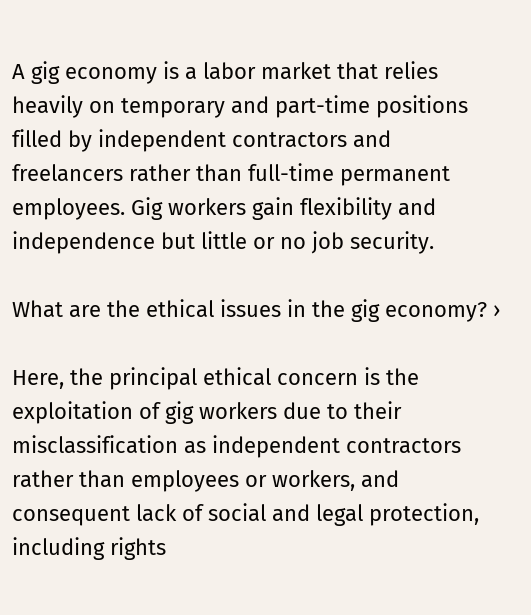A gig economy is a labor market that relies heavily on temporary and part-time positions filled by independent contractors and freelancers rather than full-time permanent employees. Gig workers gain flexibility and independence but little or no job security.

What are the ethical issues in the gig economy? ›

Here, the principal ethical concern is the exploitation of gig workers due to their misclassification as independent contractors rather than employees or workers, and consequent lack of social and legal protection, including rights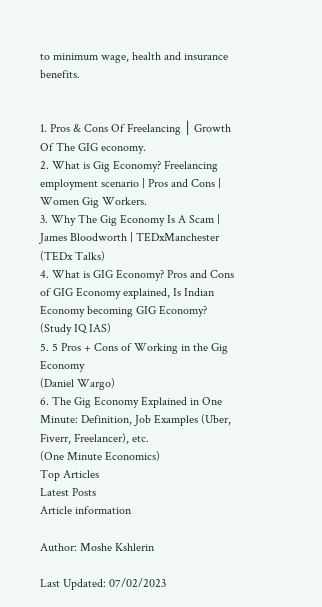to minimum wage, health and insurance benefits.


1. Pros & Cons Of Freelancing │ Growth Of The GIG economy.
2. What is Gig Economy? Freelancing employment scenario | Pros and Cons | Women Gig Workers.
3. Why The Gig Economy Is A Scam | James Bloodworth | TEDxManchester
(TEDx Talks)
4. What is GIG Economy? Pros and Cons of GIG Economy explained, Is Indian Economy becoming GIG Economy?
(Study IQ IAS)
5. 5 Pros + Cons of Working in the Gig Economy
(Daniel Wargo)
6. The Gig Economy Explained in One Minute: Definition, Job Examples (Uber, Fiverr, Freelancer), etc.
(One Minute Economics)
Top Articles
Latest Posts
Article information

Author: Moshe Kshlerin

Last Updated: 07/02/2023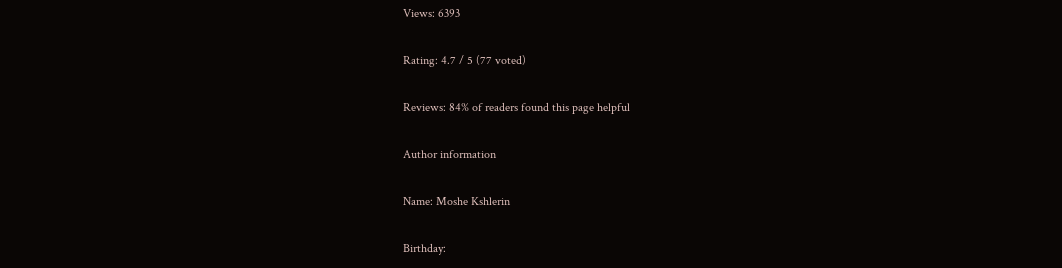Views: 6393

Rating: 4.7 / 5 (77 voted)

Reviews: 84% of readers found this page helpful

Author information

Name: Moshe Kshlerin

Birthday: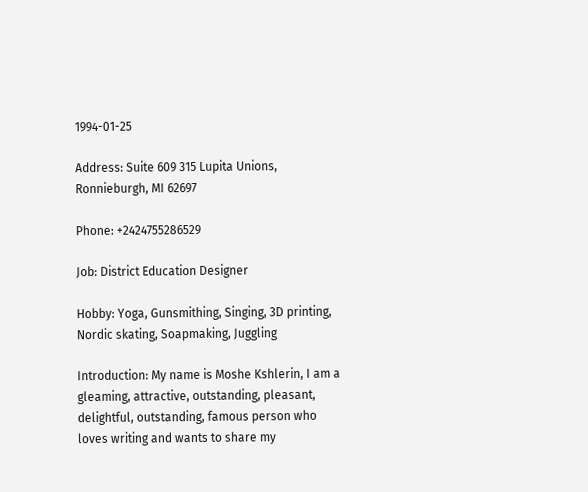1994-01-25

Address: Suite 609 315 Lupita Unions, Ronnieburgh, MI 62697

Phone: +2424755286529

Job: District Education Designer

Hobby: Yoga, Gunsmithing, Singing, 3D printing, Nordic skating, Soapmaking, Juggling

Introduction: My name is Moshe Kshlerin, I am a gleaming, attractive, outstanding, pleasant, delightful, outstanding, famous person who loves writing and wants to share my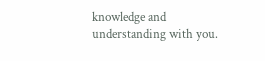knowledge and understanding with you.